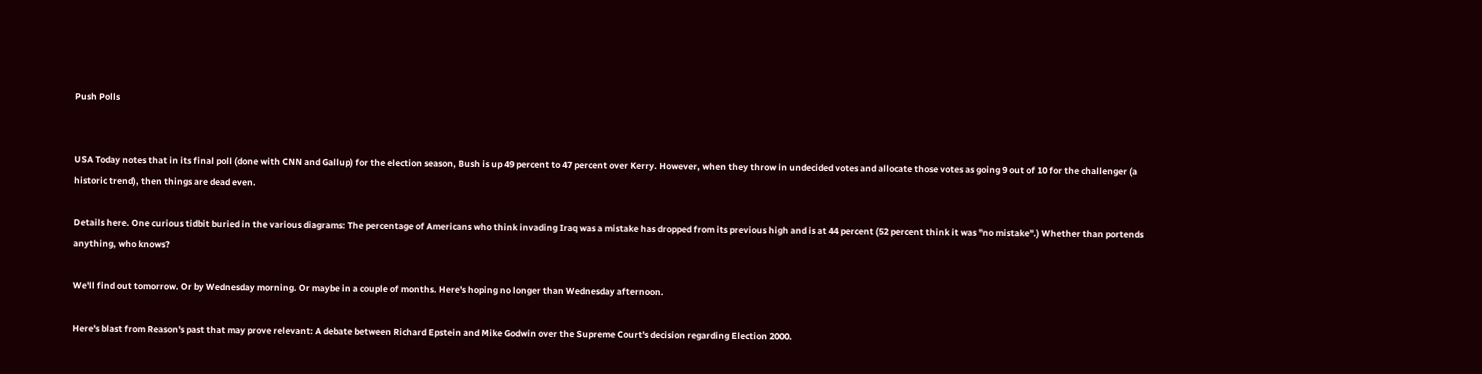Push Polls


USA Today notes that in its final poll (done with CNN and Gallup) for the election season, Bush is up 49 percent to 47 percent over Kerry. However, when they throw in undecided votes and allocate those votes as going 9 out of 10 for the challenger (a historic trend), then things are dead even.

Details here. One curious tidbit buried in the various diagrams: The percentage of Americans who think invading Iraq was a mistake has dropped from its previous high and is at 44 percent (52 percent think it was "no mistake".) Whether than portends anything, who knows?

We'll find out tomorrow. Or by Wednesday morning. Or maybe in a couple of months. Here's hoping no longer than Wednesday afternoon.

Here's blast from Reason's past that may prove relevant: A debate between Richard Epstein and Mike Godwin over the Supreme Court's decision regarding Election 2000.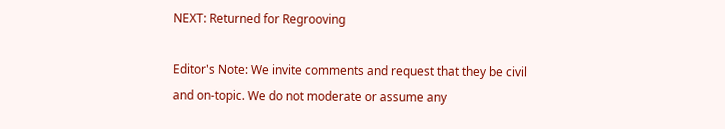NEXT: Returned for Regrooving

Editor's Note: We invite comments and request that they be civil and on-topic. We do not moderate or assume any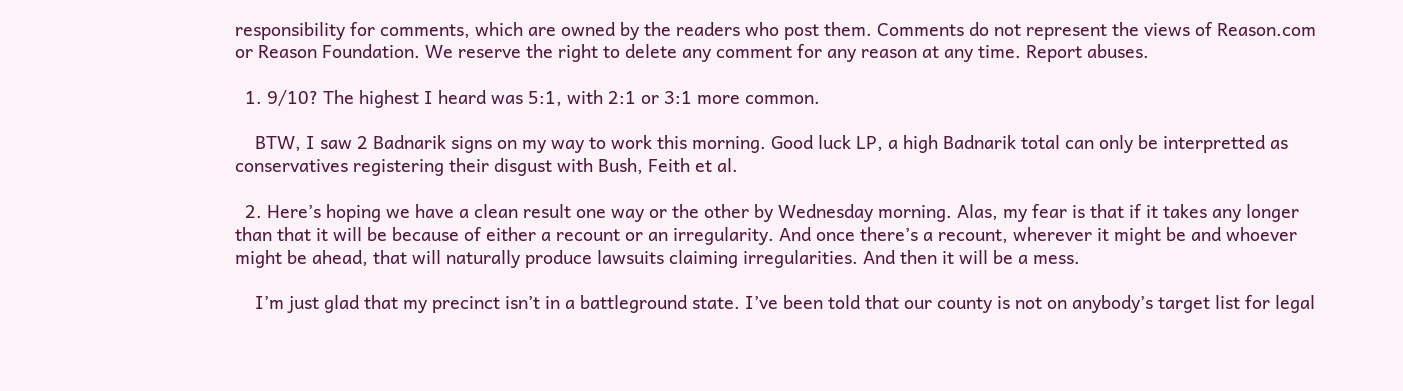responsibility for comments, which are owned by the readers who post them. Comments do not represent the views of Reason.com or Reason Foundation. We reserve the right to delete any comment for any reason at any time. Report abuses.

  1. 9/10? The highest I heard was 5:1, with 2:1 or 3:1 more common.

    BTW, I saw 2 Badnarik signs on my way to work this morning. Good luck LP, a high Badnarik total can only be interpretted as conservatives registering their disgust with Bush, Feith et al.

  2. Here’s hoping we have a clean result one way or the other by Wednesday morning. Alas, my fear is that if it takes any longer than that it will be because of either a recount or an irregularity. And once there’s a recount, wherever it might be and whoever might be ahead, that will naturally produce lawsuits claiming irregularities. And then it will be a mess.

    I’m just glad that my precinct isn’t in a battleground state. I’ve been told that our county is not on anybody’s target list for legal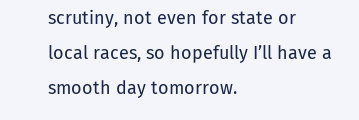scrutiny, not even for state or local races, so hopefully I’ll have a smooth day tomorrow.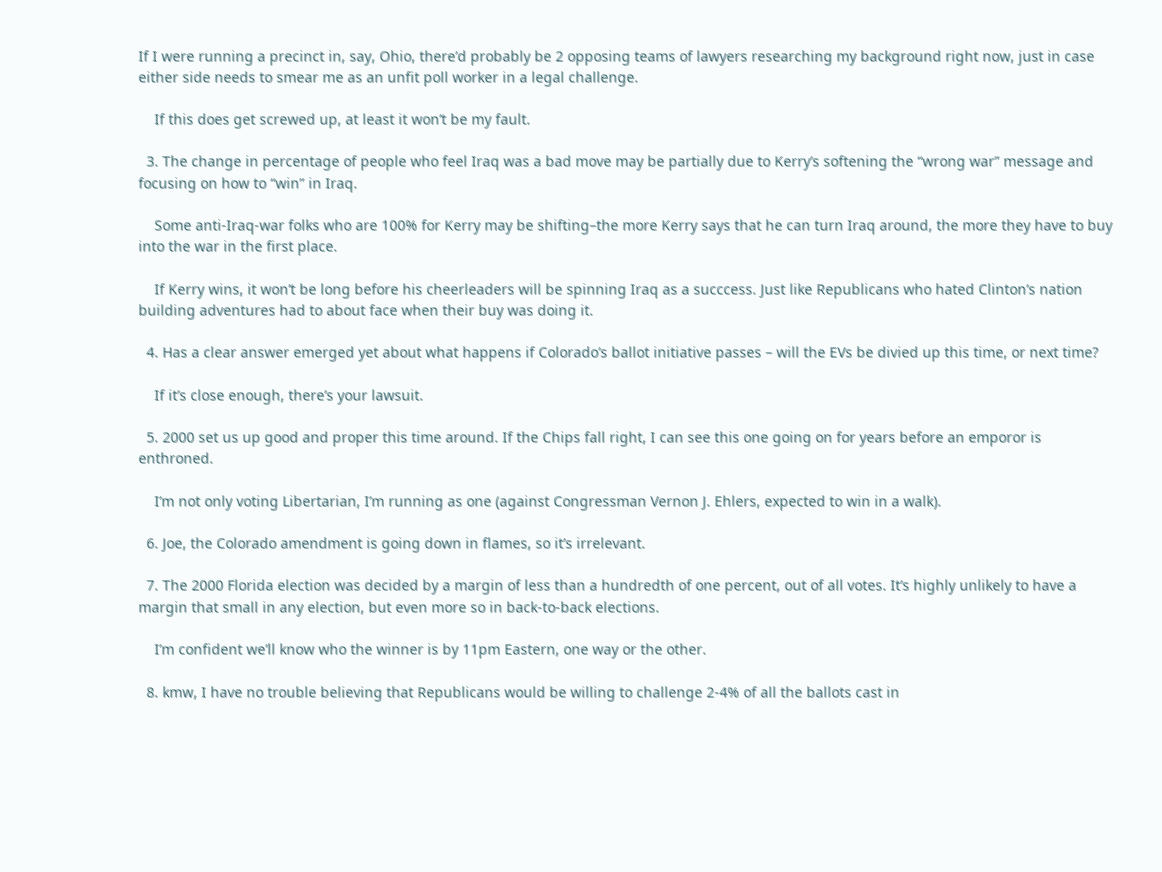If I were running a precinct in, say, Ohio, there’d probably be 2 opposing teams of lawyers researching my background right now, just in case either side needs to smear me as an unfit poll worker in a legal challenge.

    If this does get screwed up, at least it won’t be my fault.

  3. The change in percentage of people who feel Iraq was a bad move may be partially due to Kerry’s softening the “wrong war” message and focusing on how to “win” in Iraq.

    Some anti-Iraq-war folks who are 100% for Kerry may be shifting–the more Kerry says that he can turn Iraq around, the more they have to buy into the war in the first place.

    If Kerry wins, it won’t be long before his cheerleaders will be spinning Iraq as a succcess. Just like Republicans who hated Clinton’s nation building adventures had to about face when their buy was doing it.

  4. Has a clear answer emerged yet about what happens if Colorado’s ballot initiative passes – will the EVs be divied up this time, or next time?

    If it’s close enough, there’s your lawsuit.

  5. 2000 set us up good and proper this time around. If the Chips fall right, I can see this one going on for years before an emporor is enthroned.

    I’m not only voting Libertarian, I’m running as one (against Congressman Vernon J. Ehlers, expected to win in a walk).

  6. Joe, the Colorado amendment is going down in flames, so it’s irrelevant.

  7. The 2000 Florida election was decided by a margin of less than a hundredth of one percent, out of all votes. It’s highly unlikely to have a margin that small in any election, but even more so in back-to-back elections.

    I’m confident we’ll know who the winner is by 11pm Eastern, one way or the other.

  8. kmw, I have no trouble believing that Republicans would be willing to challenge 2-4% of all the ballots cast in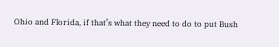Ohio and Florida, if that’s what they need to do to put Bush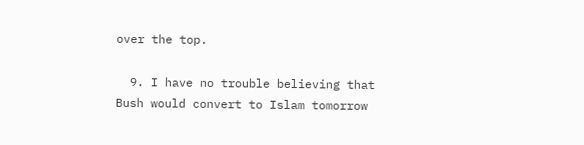over the top.

  9. I have no trouble believing that Bush would convert to Islam tomorrow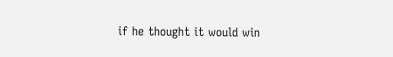if he thought it would win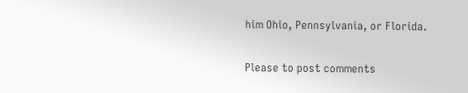him Ohio, Pennsylvania, or Florida.

Please to post comments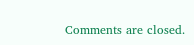Comments are closed.